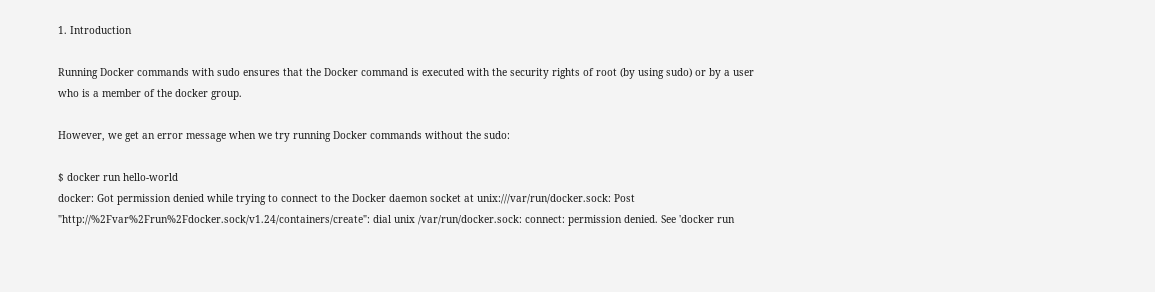1. Introduction

Running Docker commands with sudo ensures that the Docker command is executed with the security rights of root (by using sudo) or by a user who is a member of the docker group.

However, we get an error message when we try running Docker commands without the sudo:

$ docker run hello-world
docker: Got permission denied while trying to connect to the Docker daemon socket at unix:///var/run/docker.sock: Post "http://%2Fvar%2Frun%2Fdocker.sock/v1.24/containers/create": dial unix /var/run/docker.sock: connect: permission denied. See 'docker run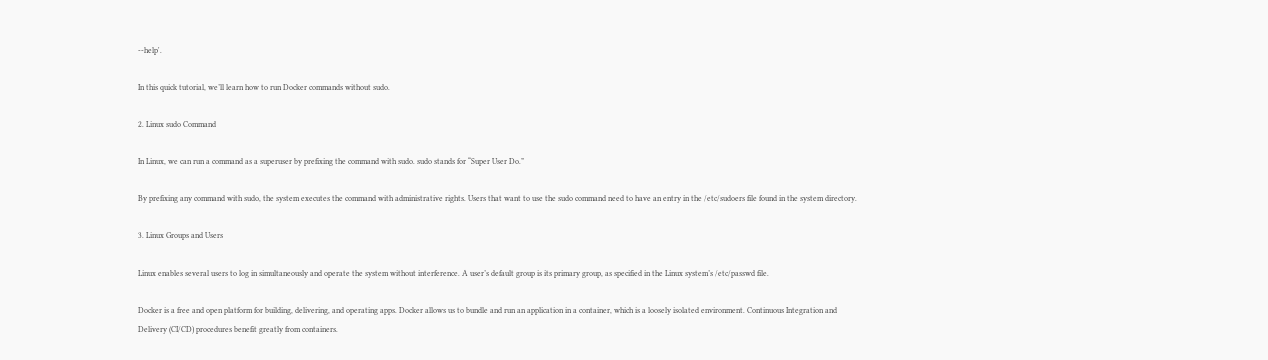--help'.

In this quick tutorial, we’ll learn how to run Docker commands without sudo.

2. Linux sudo Command

In Linux, we can run a command as a superuser by prefixing the command with sudo. sudo stands for “Super User Do.”

By prefixing any command with sudo, the system executes the command with administrative rights. Users that want to use the sudo command need to have an entry in the /etc/sudoers file found in the system directory.

3. Linux Groups and Users

Linux enables several users to log in simultaneously and operate the system without interference. A user’s default group is its primary group, as specified in the Linux system’s /etc/passwd file.

Docker is a free and open platform for building, delivering, and operating apps. Docker allows us to bundle and run an application in a container, which is a loosely isolated environment. Continuous Integration and Delivery (CI/CD) procedures benefit greatly from containers.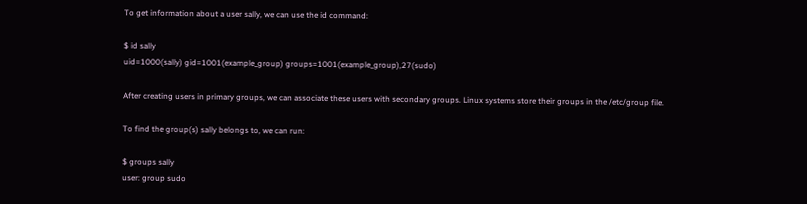To get information about a user sally, we can use the id command:

$ id sally
uid=1000(sally) gid=1001(example_group) groups=1001(example_group),27(sudo)

After creating users in primary groups, we can associate these users with secondary groups. Linux systems store their groups in the /etc/group file.

To find the group(s) sally belongs to, we can run:

$ groups sally
user: group sudo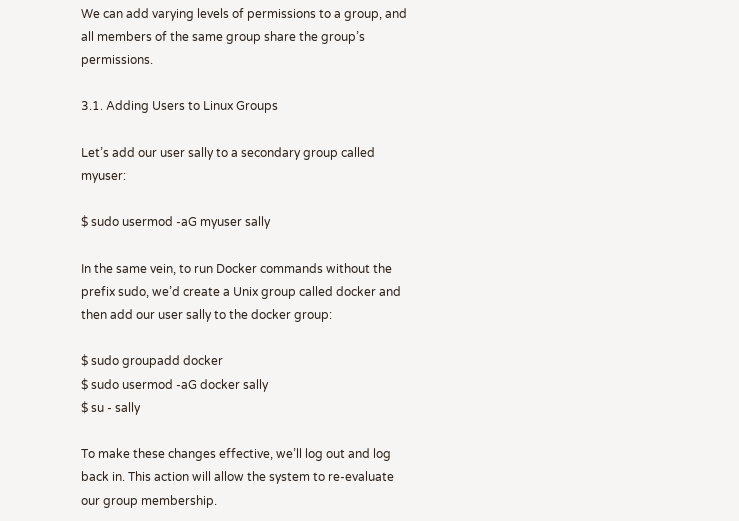We can add varying levels of permissions to a group, and all members of the same group share the group’s permissions.

3.1. Adding Users to Linux Groups

Let’s add our user sally to a secondary group called myuser:

$ sudo usermod -aG myuser sally

In the same vein, to run Docker commands without the prefix sudo, we’d create a Unix group called docker and then add our user sally to the docker group:

$ sudo groupadd docker
$ sudo usermod -aG docker sally
$ su - sally

To make these changes effective, we’ll log out and log back in. This action will allow the system to re-evaluate our group membership.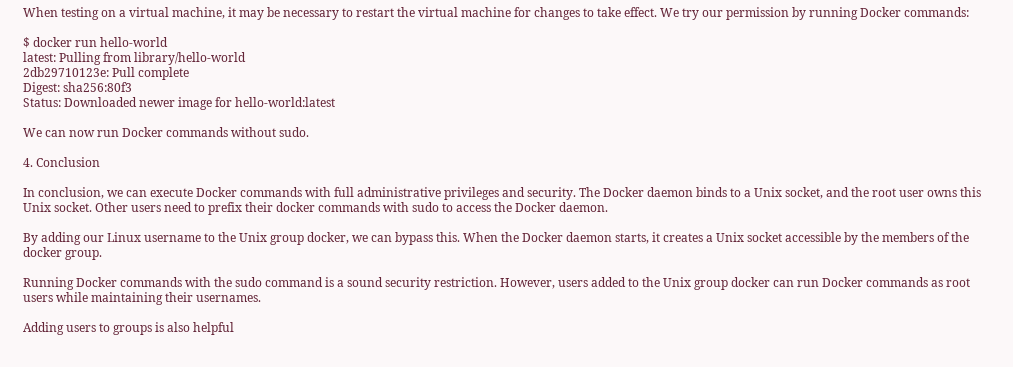When testing on a virtual machine, it may be necessary to restart the virtual machine for changes to take effect. We try our permission by running Docker commands:

$ docker run hello-world
latest: Pulling from library/hello-world
2db29710123e: Pull complete
Digest: sha256:80f3
Status: Downloaded newer image for hello-world:latest

We can now run Docker commands without sudo.

4. Conclusion

In conclusion, we can execute Docker commands with full administrative privileges and security. The Docker daemon binds to a Unix socket, and the root user owns this Unix socket. Other users need to prefix their docker commands with sudo to access the Docker daemon.

By adding our Linux username to the Unix group docker, we can bypass this. When the Docker daemon starts, it creates a Unix socket accessible by the members of the docker group.

Running Docker commands with the sudo command is a sound security restriction. However, users added to the Unix group docker can run Docker commands as root users while maintaining their usernames.

Adding users to groups is also helpful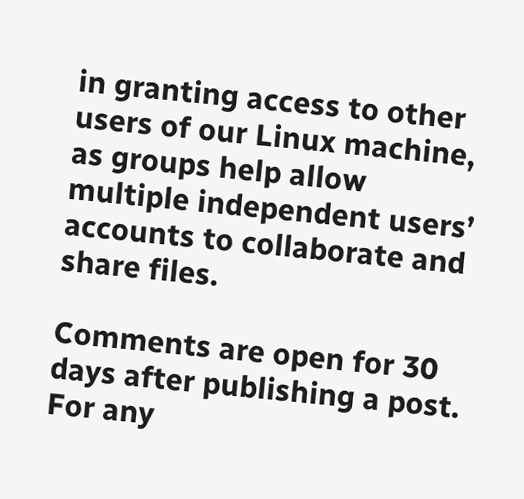in granting access to other users of our Linux machine, as groups help allow multiple independent users’ accounts to collaborate and share files.

Comments are open for 30 days after publishing a post. For any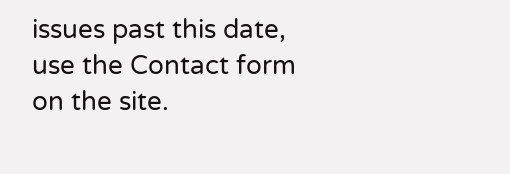issues past this date, use the Contact form on the site.